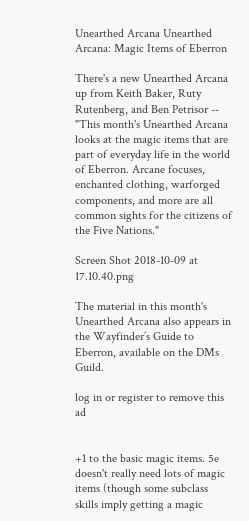Unearthed Arcana Unearthed Arcana: Magic Items of Eberron

There's a new Unearthed Arcana up from Keith Baker, Ruty Rutenberg, and Ben Petrisor -- "This month's Unearthed Arcana looks at the magic items that are part of everyday life in the world of Eberron. Arcane focuses, enchanted clothing, warforged components, and more are all common sights for the citizens of the Five Nations."

Screen Shot 2018-10-09 at 17.10.40.png

The material in this month's Unearthed Arcana also appears in the Wayfinder’s Guide to Eberron, available on the DMs Guild.

log in or register to remove this ad


+1 to the basic magic items. 5e doesn't really need lots of magic items (though some subclass skills imply getting a magic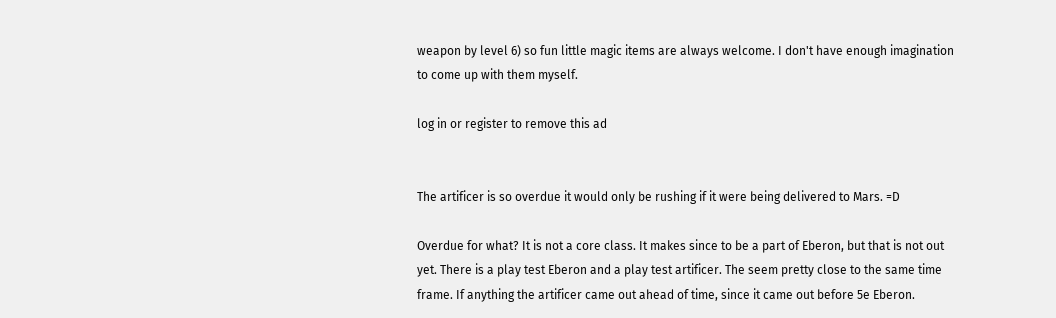weapon by level 6) so fun little magic items are always welcome. I don't have enough imagination to come up with them myself.

log in or register to remove this ad


The artificer is so overdue it would only be rushing if it were being delivered to Mars. =D

Overdue for what? It is not a core class. It makes since to be a part of Eberon, but that is not out yet. There is a play test Eberon and a play test artificer. The seem pretty close to the same time frame. If anything the artificer came out ahead of time, since it came out before 5e Eberon.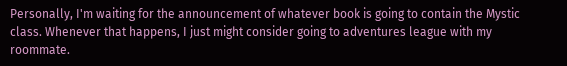Personally, I'm waiting for the announcement of whatever book is going to contain the Mystic class. Whenever that happens, I just might consider going to adventures league with my roommate.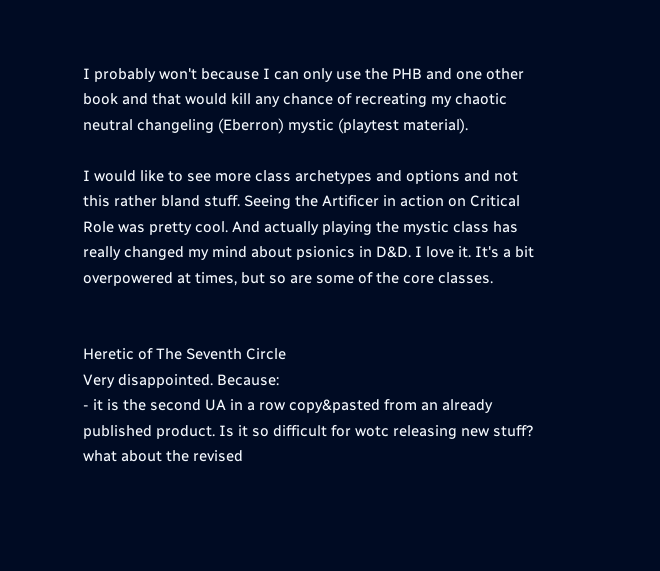I probably won't because I can only use the PHB and one other book and that would kill any chance of recreating my chaotic neutral changeling (Eberron) mystic (playtest material).

I would like to see more class archetypes and options and not this rather bland stuff. Seeing the Artificer in action on Critical Role was pretty cool. And actually playing the mystic class has really changed my mind about psionics in D&D. I love it. It's a bit overpowered at times, but so are some of the core classes.


Heretic of The Seventh Circle
Very disappointed. Because:
- it is the second UA in a row copy&pasted from an already published product. Is it so difficult for wotc releasing new stuff? what about the revised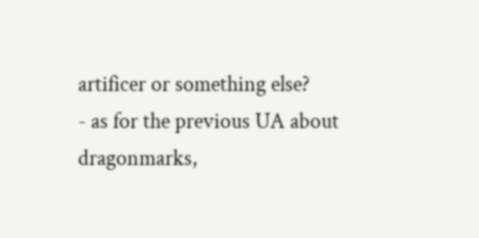artificer or something else?
- as for the previous UA about dragonmarks,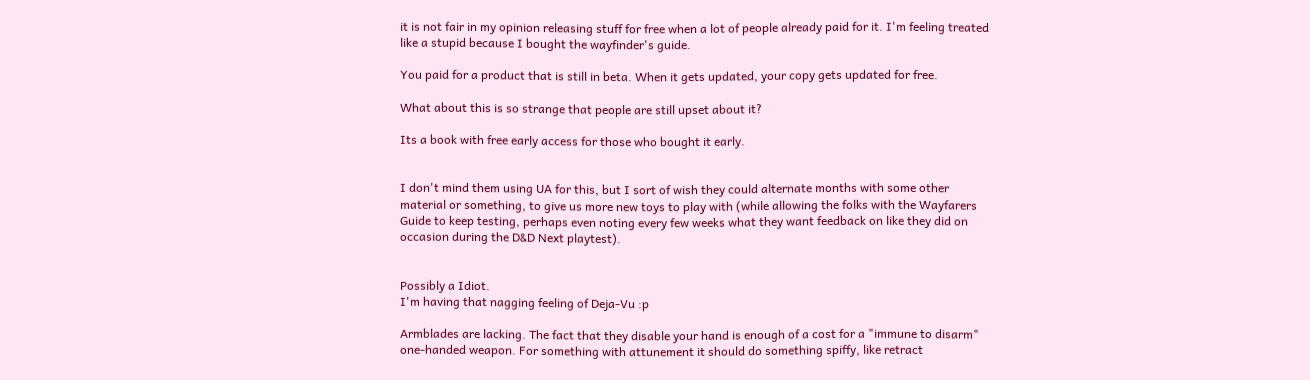it is not fair in my opinion releasing stuff for free when a lot of people already paid for it. I'm feeling treated like a stupid because I bought the wayfinder's guide.

You paid for a product that is still in beta. When it gets updated, your copy gets updated for free.

What about this is so strange that people are still upset about it?

Its a book with free early access for those who bought it early.


I don't mind them using UA for this, but I sort of wish they could alternate months with some other material or something, to give us more new toys to play with (while allowing the folks with the Wayfarers Guide to keep testing, perhaps even noting every few weeks what they want feedback on like they did on occasion during the D&D Next playtest).


Possibly a Idiot.
I'm having that nagging feeling of Deja-Vu :p

Armblades are lacking. The fact that they disable your hand is enough of a cost for a "immune to disarm" one-handed weapon. For something with attunement it should do something spiffy, like retract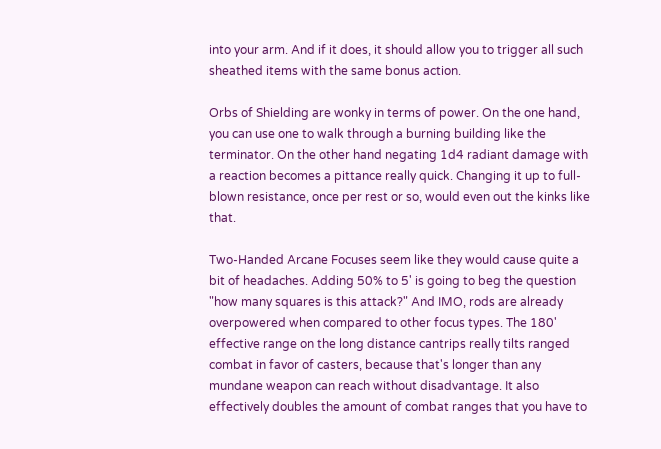into your arm. And if it does, it should allow you to trigger all such sheathed items with the same bonus action.

Orbs of Shielding are wonky in terms of power. On the one hand, you can use one to walk through a burning building like the terminator. On the other hand negating 1d4 radiant damage with a reaction becomes a pittance really quick. Changing it up to full-blown resistance, once per rest or so, would even out the kinks like that.

Two-Handed Arcane Focuses seem like they would cause quite a bit of headaches. Adding 50% to 5' is going to beg the question "how many squares is this attack?" And IMO, rods are already overpowered when compared to other focus types. The 180' effective range on the long distance cantrips really tilts ranged combat in favor of casters, because that's longer than any mundane weapon can reach without disadvantage. It also effectively doubles the amount of combat ranges that you have to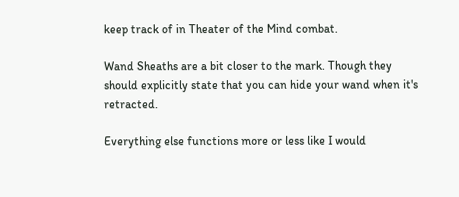keep track of in Theater of the Mind combat.

Wand Sheaths are a bit closer to the mark. Though they should explicitly state that you can hide your wand when it's retracted.

Everything else functions more or less like I would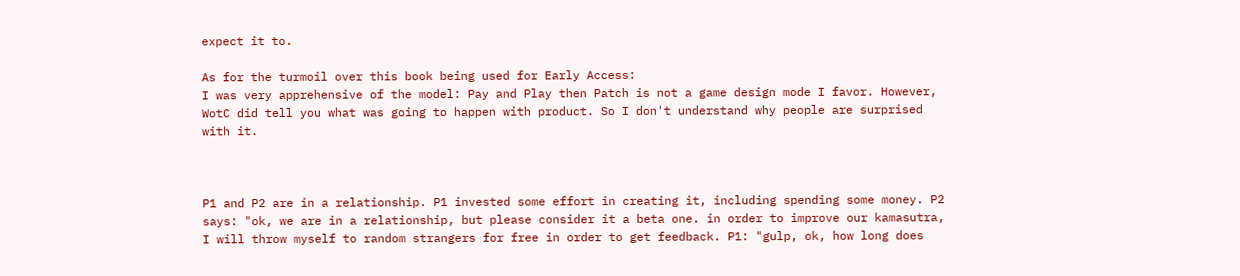expect it to.

As for the turmoil over this book being used for Early Access:
I was very apprehensive of the model: Pay and Play then Patch is not a game design mode I favor. However, WotC did tell you what was going to happen with product. So I don't understand why people are surprised with it.



P1 and P2 are in a relationship. P1 invested some effort in creating it, including spending some money. P2 says: "ok, we are in a relationship, but please consider it a beta one. in order to improve our kamasutra, I will throw myself to random strangers for free in order to get feedback. P1: "gulp, ok, how long does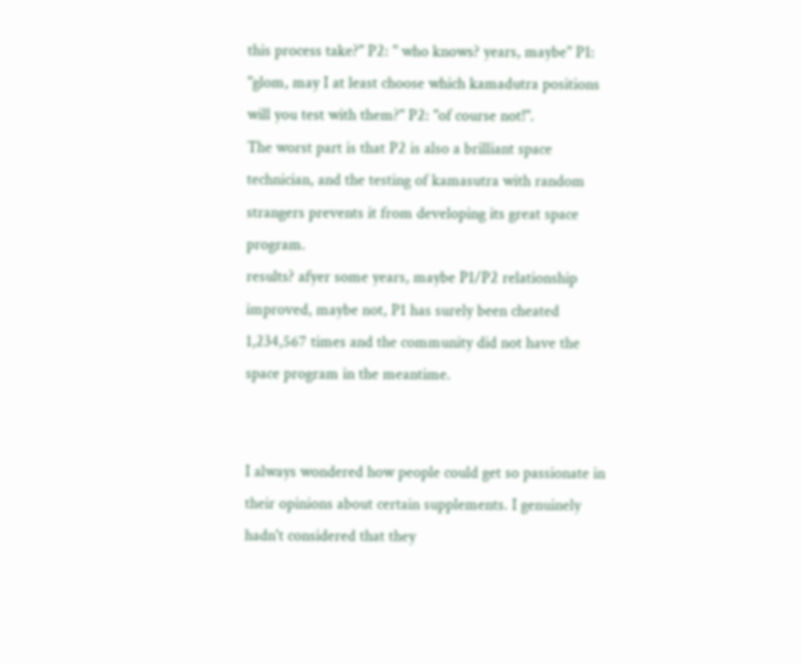this process take?" P2: " who knows? years, maybe" P1: "glom, may I at least choose which kamadutra positions will you test with them?" P2: "of course not!".
The worst part is that P2 is also a brilliant space technician, and the testing of kamasutra with random strangers prevents it from developing its great space program.
results? afyer some years, maybe P1/P2 relationship improved, maybe not, P1 has surely been cheated 1,234,567 times and the community did not have the space program in the meantime.


I always wondered how people could get so passionate in their opinions about certain supplements. I genuinely hadn't considered that they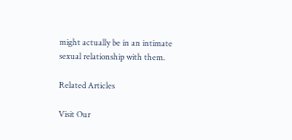might actually be in an intimate sexual relationship with them.

Related Articles

Visit Our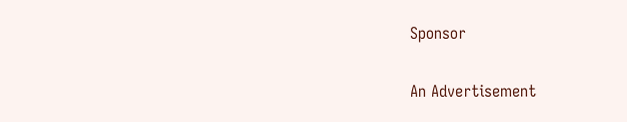Sponsor

An Advertisement